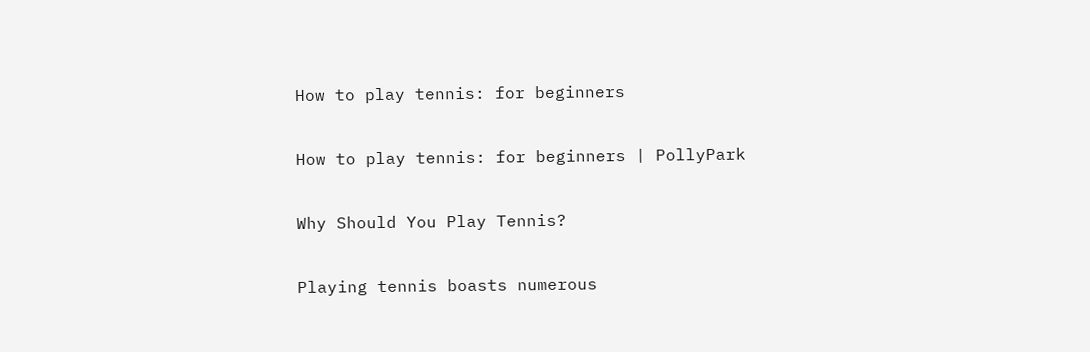How to play tennis: for beginners

How to play tennis: for beginners | PollyPark

Why Should You Play Tennis?

Playing tennis boasts numerous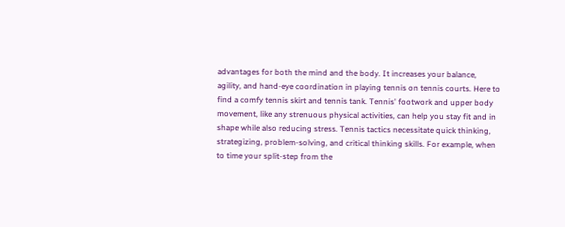advantages for both the mind and the body. It increases your balance, agility, and hand-eye coordination in playing tennis on tennis courts. Here to find a comfy tennis skirt and tennis tank. Tennis' footwork and upper body movement, like any strenuous physical activities, can help you stay fit and in shape while also reducing stress. Tennis tactics necessitate quick thinking, strategizing, problem-solving, and critical thinking skills. For example, when to time your split-step from the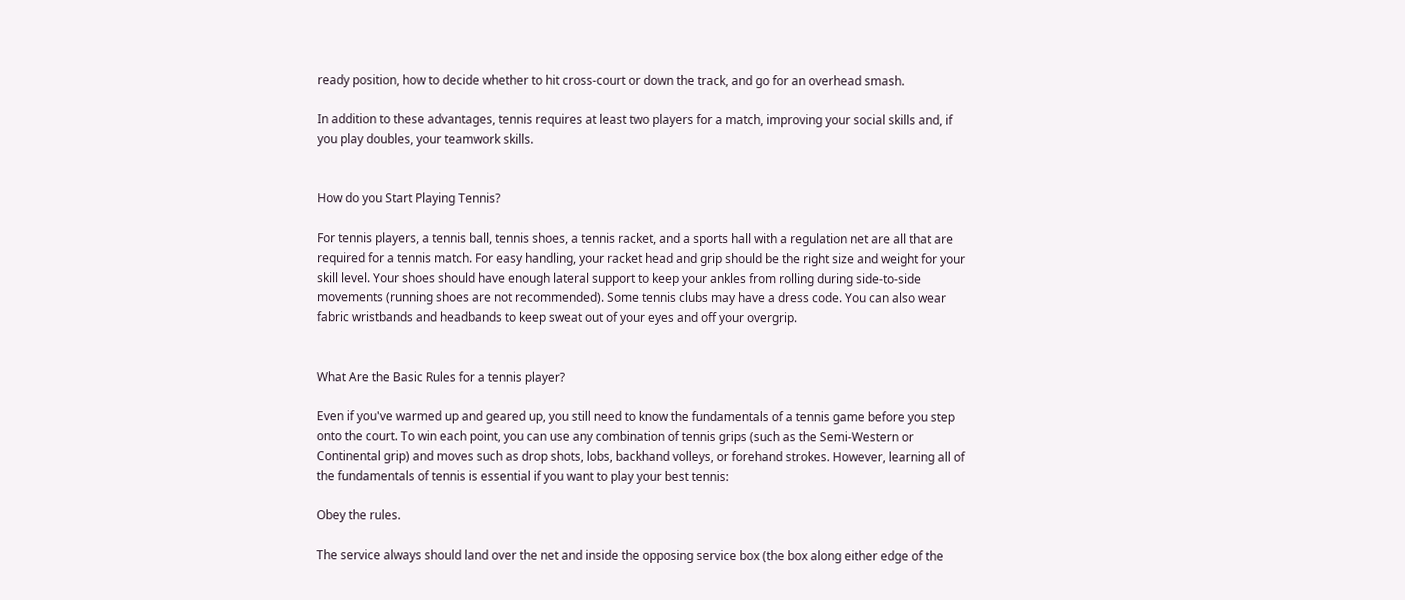ready position, how to decide whether to hit cross-court or down the track, and go for an overhead smash.

In addition to these advantages, tennis requires at least two players for a match, improving your social skills and, if you play doubles, your teamwork skills.


How do you Start Playing Tennis?

For tennis players, a tennis ball, tennis shoes, a tennis racket, and a sports hall with a regulation net are all that are required for a tennis match. For easy handling, your racket head and grip should be the right size and weight for your skill level. Your shoes should have enough lateral support to keep your ankles from rolling during side-to-side movements (running shoes are not recommended). Some tennis clubs may have a dress code. You can also wear fabric wristbands and headbands to keep sweat out of your eyes and off your overgrip.


What Are the Basic Rules for a tennis player?

Even if you've warmed up and geared up, you still need to know the fundamentals of a tennis game before you step onto the court. To win each point, you can use any combination of tennis grips (such as the Semi-Western or Continental grip) and moves such as drop shots, lobs, backhand volleys, or forehand strokes. However, learning all of the fundamentals of tennis is essential if you want to play your best tennis:

Obey the rules.

The service always should land over the net and inside the opposing service box (the box along either edge of the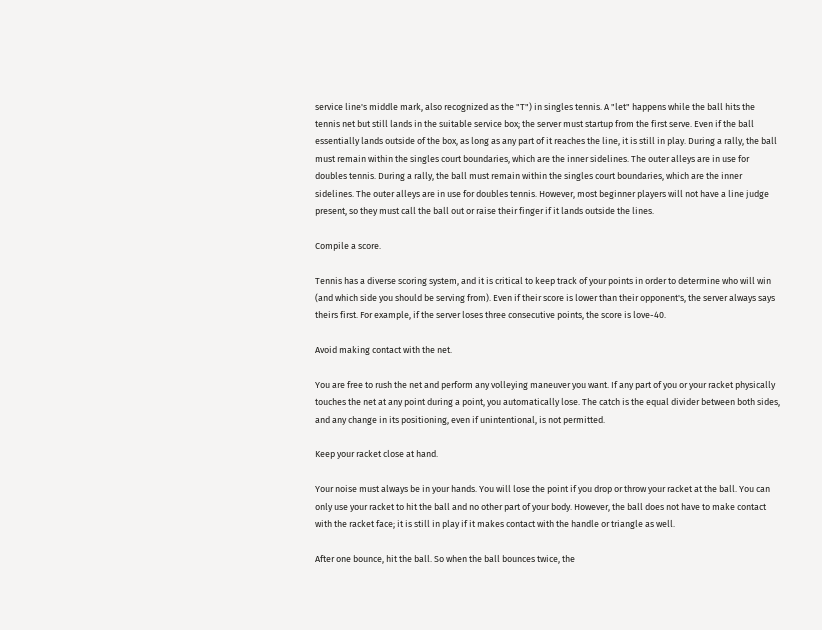service line's middle mark, also recognized as the "T") in singles tennis. A "let" happens while the ball hits the tennis net but still lands in the suitable service box; the server must startup from the first serve. Even if the ball essentially lands outside of the box, as long as any part of it reaches the line, it is still in play. During a rally, the ball must remain within the singles court boundaries, which are the inner sidelines. The outer alleys are in use for doubles tennis. During a rally, the ball must remain within the singles court boundaries, which are the inner sidelines. The outer alleys are in use for doubles tennis. However, most beginner players will not have a line judge present, so they must call the ball out or raise their finger if it lands outside the lines.

Compile a score.

Tennis has a diverse scoring system, and it is critical to keep track of your points in order to determine who will win (and which side you should be serving from). Even if their score is lower than their opponent's, the server always says theirs first. For example, if the server loses three consecutive points, the score is love-40.

Avoid making contact with the net.

You are free to rush the net and perform any volleying maneuver you want. If any part of you or your racket physically touches the net at any point during a point, you automatically lose. The catch is the equal divider between both sides, and any change in its positioning, even if unintentional, is not permitted.

Keep your racket close at hand.

Your noise must always be in your hands. You will lose the point if you drop or throw your racket at the ball. You can only use your racket to hit the ball and no other part of your body. However, the ball does not have to make contact with the racket face; it is still in play if it makes contact with the handle or triangle as well.

After one bounce, hit the ball. So when the ball bounces twice, the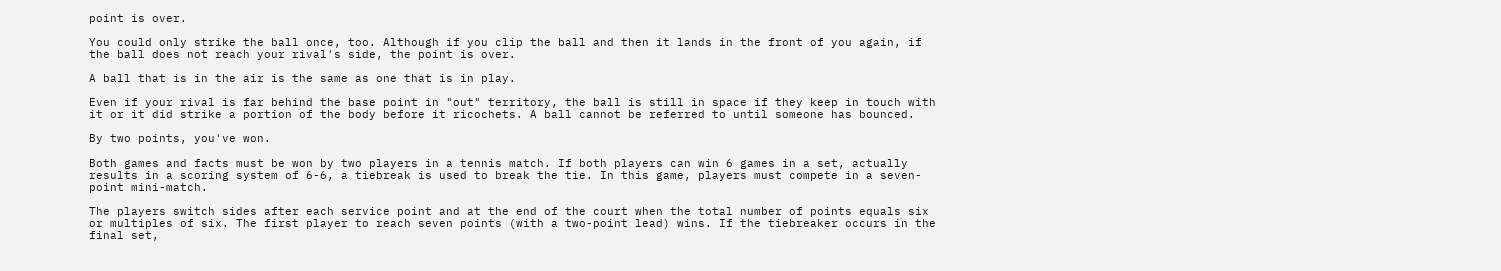point is over.

You could only strike the ball once, too. Although if you clip the ball and then it lands in the front of you again, if the ball does not reach your rival's side, the point is over.

A ball that is in the air is the same as one that is in play.

Even if your rival is far behind the base point in "out" territory, the ball is still in space if they keep in touch with it or it did strike a portion of the body before it ricochets. A ball cannot be referred to until someone has bounced.

By two points, you've won.

Both games and facts must be won by two players in a tennis match. If both players can win 6 games in a set, actually results in a scoring system of 6-6, a tiebreak is used to break the tie. In this game, players must compete in a seven-point mini-match.

The players switch sides after each service point and at the end of the court when the total number of points equals six or multiples of six. The first player to reach seven points (with a two-point lead) wins. If the tiebreaker occurs in the final set,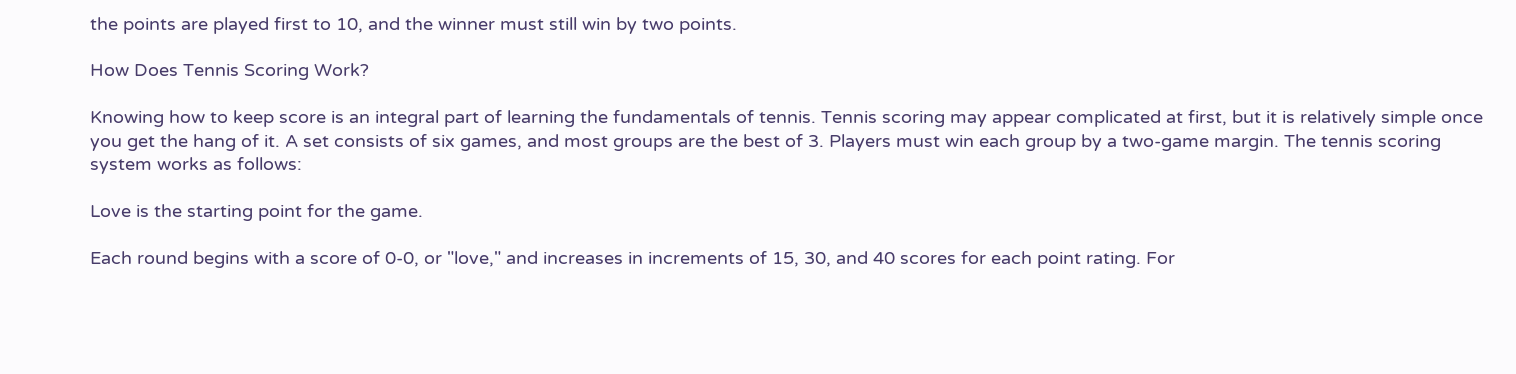the points are played first to 10, and the winner must still win by two points.

How Does Tennis Scoring Work?

Knowing how to keep score is an integral part of learning the fundamentals of tennis. Tennis scoring may appear complicated at first, but it is relatively simple once you get the hang of it. A set consists of six games, and most groups are the best of 3. Players must win each group by a two-game margin. The tennis scoring system works as follows:

Love is the starting point for the game.

Each round begins with a score of 0-0, or "love," and increases in increments of 15, 30, and 40 scores for each point rating. For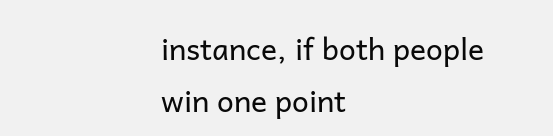instance, if both people win one point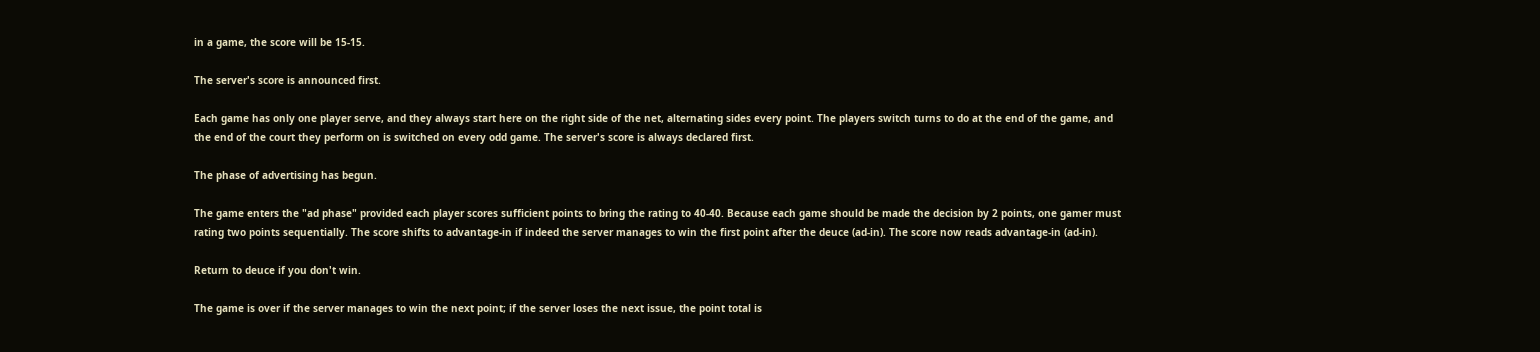in a game, the score will be 15-15.

The server's score is announced first.

Each game has only one player serve, and they always start here on the right side of the net, alternating sides every point. The players switch turns to do at the end of the game, and the end of the court they perform on is switched on every odd game. The server's score is always declared first.

The phase of advertising has begun.

The game enters the "ad phase" provided each player scores sufficient points to bring the rating to 40-40. Because each game should be made the decision by 2 points, one gamer must rating two points sequentially. The score shifts to advantage-in if indeed the server manages to win the first point after the deuce (ad-in). The score now reads advantage-in (ad-in).

Return to deuce if you don't win.

The game is over if the server manages to win the next point; if the server loses the next issue, the point total is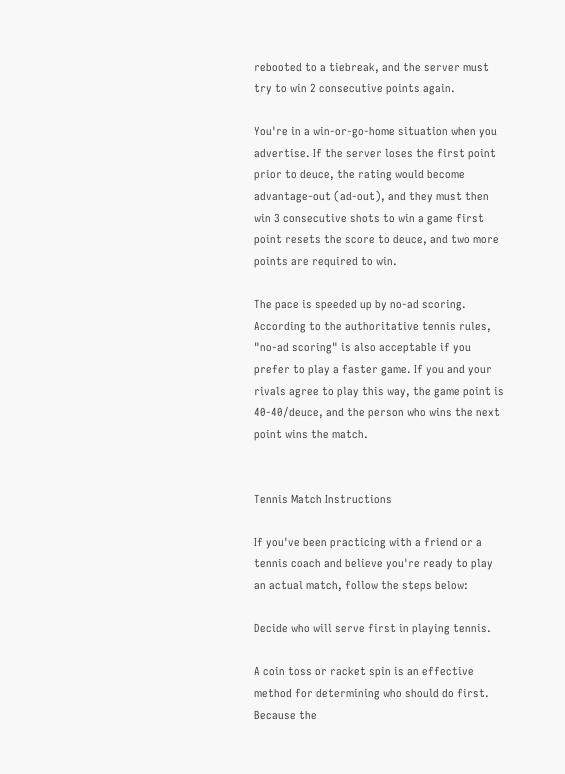rebooted to a tiebreak, and the server must try to win 2 consecutive points again.

You're in a win-or-go-home situation when you advertise. If the server loses the first point prior to deuce, the rating would become advantage-out (ad-out), and they must then win 3 consecutive shots to win a game first point resets the score to deuce, and two more points are required to win.

The pace is speeded up by no-ad scoring. According to the authoritative tennis rules, "no-ad scoring" is also acceptable if you prefer to play a faster game. If you and your rivals agree to play this way, the game point is 40-40/deuce, and the person who wins the next point wins the match.


Tennis Match Instructions

If you've been practicing with a friend or a tennis coach and believe you're ready to play an actual match, follow the steps below:

Decide who will serve first in playing tennis.

A coin toss or racket spin is an effective method for determining who should do first. Because the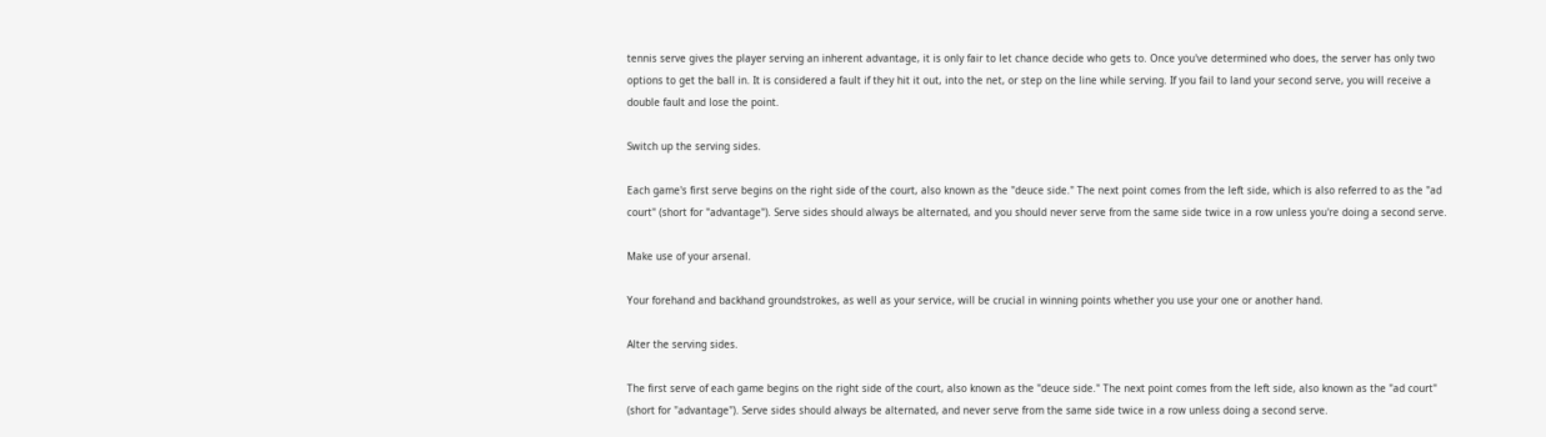tennis serve gives the player serving an inherent advantage, it is only fair to let chance decide who gets to. Once you've determined who does, the server has only two options to get the ball in. It is considered a fault if they hit it out, into the net, or step on the line while serving. If you fail to land your second serve, you will receive a double fault and lose the point.

Switch up the serving sides.

Each game's first serve begins on the right side of the court, also known as the "deuce side." The next point comes from the left side, which is also referred to as the "ad court" (short for "advantage"). Serve sides should always be alternated, and you should never serve from the same side twice in a row unless you're doing a second serve.

Make use of your arsenal.

Your forehand and backhand groundstrokes, as well as your service, will be crucial in winning points whether you use your one or another hand.

Alter the serving sides.

The first serve of each game begins on the right side of the court, also known as the "deuce side." The next point comes from the left side, also known as the "ad court" (short for "advantage"). Serve sides should always be alternated, and never serve from the same side twice in a row unless doing a second serve.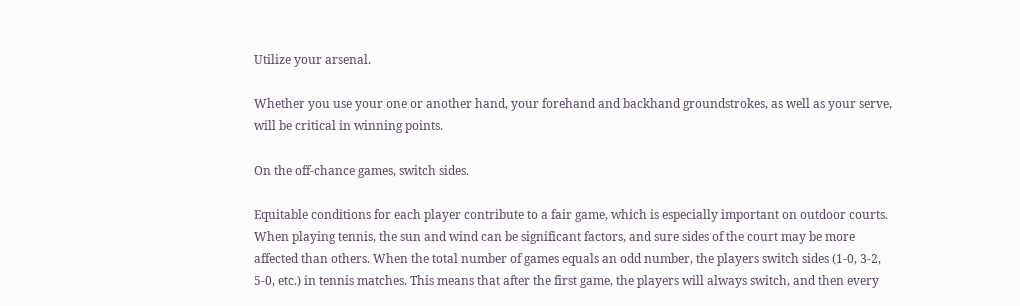Utilize your arsenal.

Whether you use your one or another hand, your forehand and backhand groundstrokes, as well as your serve, will be critical in winning points.

On the off-chance games, switch sides.

Equitable conditions for each player contribute to a fair game, which is especially important on outdoor courts. When playing tennis, the sun and wind can be significant factors, and sure sides of the court may be more affected than others. When the total number of games equals an odd number, the players switch sides (1-0, 3-2, 5-0, etc.) in tennis matches. This means that after the first game, the players will always switch, and then every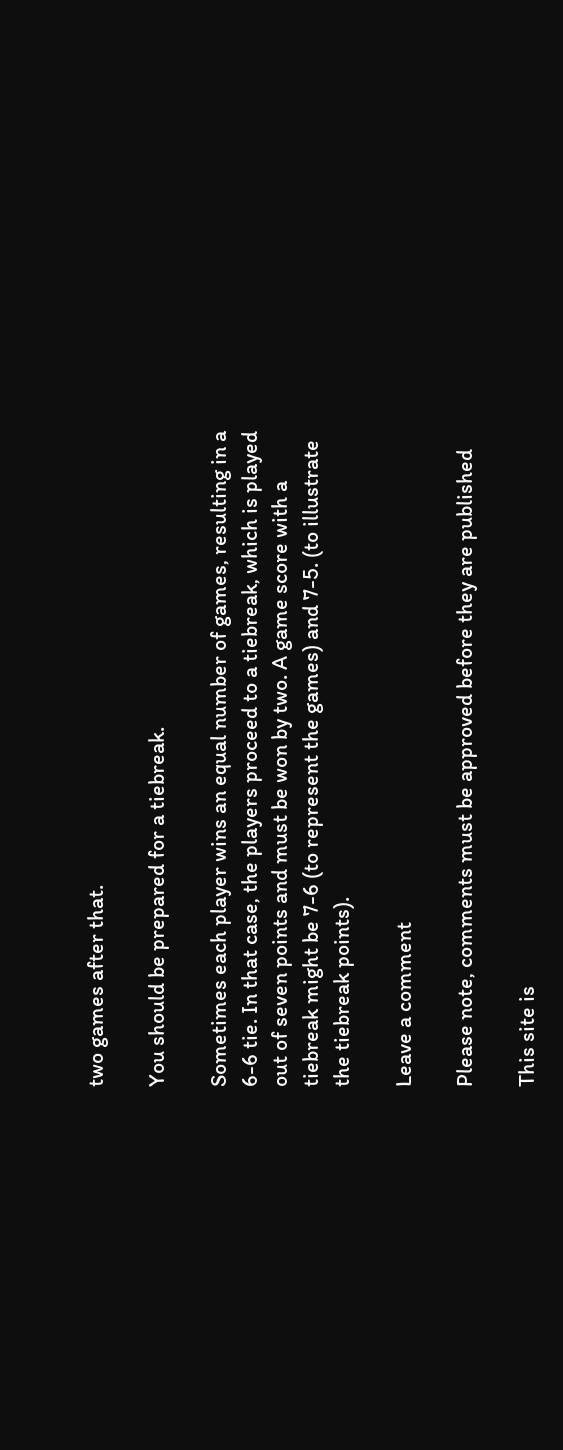two games after that.

You should be prepared for a tiebreak.

Sometimes each player wins an equal number of games, resulting in a 6-6 tie. In that case, the players proceed to a tiebreak, which is played out of seven points and must be won by two. A game score with a tiebreak might be 7-6 (to represent the games) and 7-5. (to illustrate the tiebreak points).

Leave a comment

Please note, comments must be approved before they are published

This site is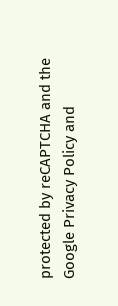protected by reCAPTCHA and the Google Privacy Policy and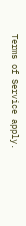Terms of Service apply.